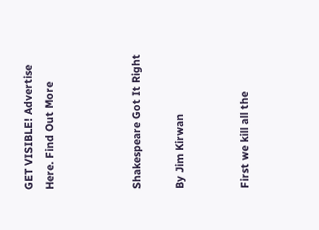GET VISIBLE! Advertise Here. Find Out More



Shakespeare Got It Right

By Jim Kirwan


First we kill all the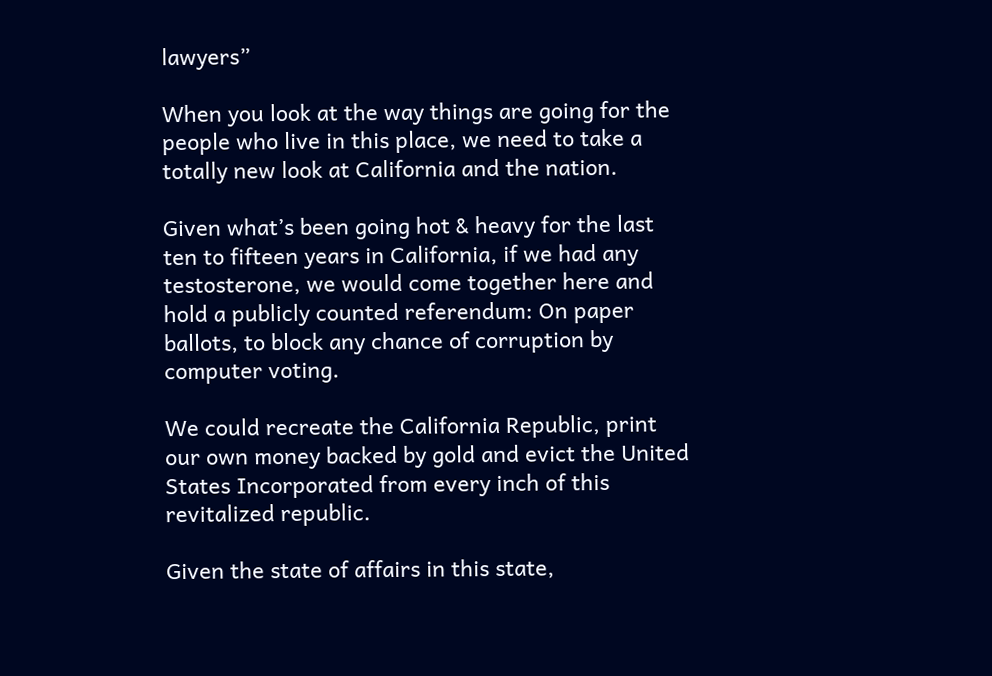lawyers”

When you look at the way things are going for the people who live in this place, we need to take a totally new look at California and the nation.

Given what’s been going hot & heavy for the last ten to fifteen years in California, if we had any testosterone, we would come together here and hold a publicly counted referendum: On paper ballots, to block any chance of corruption by computer voting.

We could recreate the California Republic, print our own money backed by gold and evict the United States Incorporated from every inch of this revitalized republic.

Given the state of affairs in this state,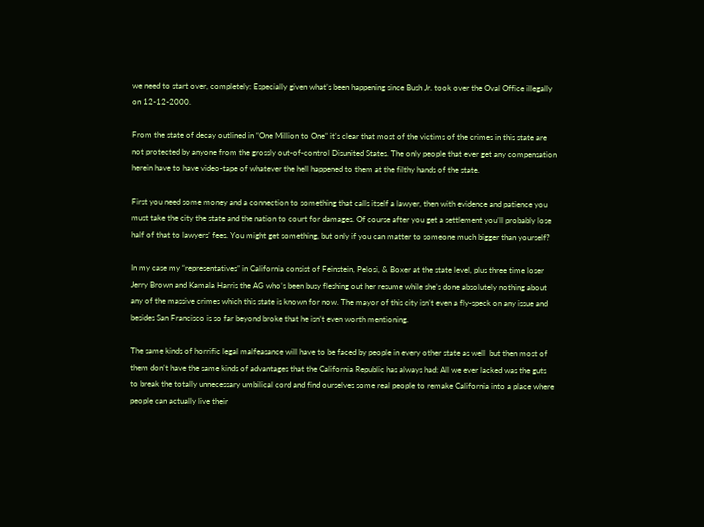we need to start over, completely: Especially given what’s been happening since Bush Jr. took over the Oval Office illegally on 12-12-2000.

From the state of decay outlined in “One Million to One” it’s clear that most of the victims of the crimes in this state are not protected by anyone from the grossly out-of-control Disunited States. The only people that ever get any compensation herein have to have video-tape of whatever the hell happened to them at the filthy hands of the state.

First you need some money and a connection to something that calls itself a lawyer, then with evidence and patience you must take the city the state and the nation to court for damages. Of course after you get a settlement you’ll probably lose half of that to lawyers’ fees. You might get something, but only if you can matter to someone much bigger than yourself?

In my case my “representatives” in California consist of Feinstein, Pelosi, & Boxer at the state level, plus three time loser Jerry Brown and Kamala Harris the AG who’s been busy fleshing out her resume while she’s done absolutely nothing about any of the massive crimes which this state is known for now. The mayor of this city isn’t even a fly-speck on any issue and besides San Francisco is so far beyond broke that he isn’t even worth mentioning.

The same kinds of horrific legal malfeasance will have to be faced by people in every other state as well  but then most of them don’t have the same kinds of advantages that the California Republic has always had: All we ever lacked was the guts to break the totally unnecessary umbilical cord and find ourselves some real people to remake California into a place where people can actually live their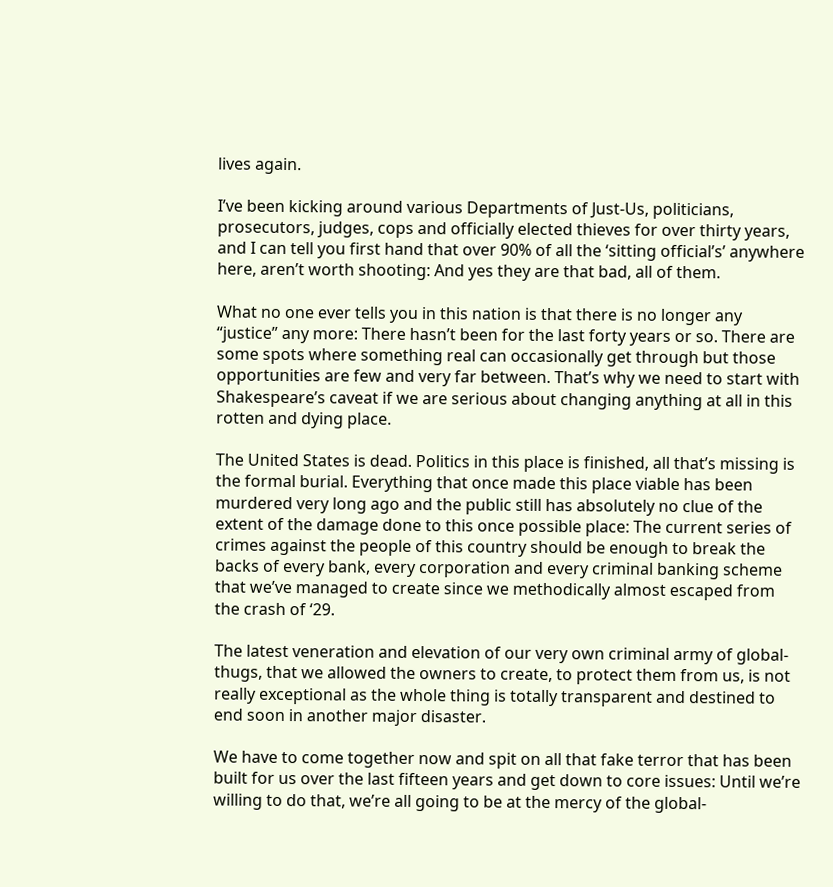lives again.

I’ve been kicking around various Departments of Just-Us, politicians, prosecutors, judges, cops and officially elected thieves for over thirty years, and I can tell you first hand that over 90% of all the ‘sitting official’s’ anywhere here, aren’t worth shooting: And yes they are that bad, all of them.

What no one ever tells you in this nation is that there is no longer any “justice” any more: There hasn’t been for the last forty years or so. There are some spots where something real can occasionally get through but those opportunities are few and very far between. That’s why we need to start with Shakespeare’s caveat if we are serious about changing anything at all in this rotten and dying place.

The United States is dead. Politics in this place is finished, all that’s missing is the formal burial. Everything that once made this place viable has been murdered very long ago and the public still has absolutely no clue of the extent of the damage done to this once possible place: The current series of crimes against the people of this country should be enough to break the backs of every bank, every corporation and every criminal banking scheme that we’ve managed to create since we methodically almost escaped from the crash of ‘29.

The latest veneration and elevation of our very own criminal army of global-thugs, that we allowed the owners to create, to protect them from us, is not really exceptional as the whole thing is totally transparent and destined to end soon in another major disaster.

We have to come together now and spit on all that fake terror that has been built for us over the last fifteen years and get down to core issues: Until we’re willing to do that, we’re all going to be at the mercy of the global-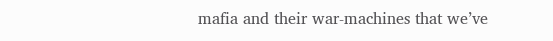mafia and their war-machines that we’ve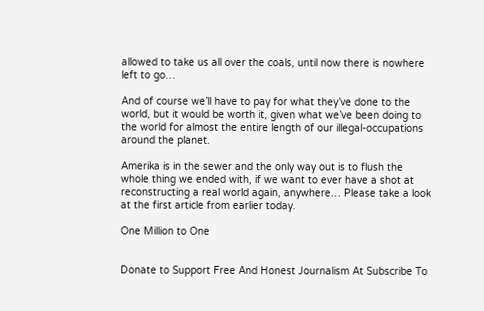allowed to take us all over the coals, until now there is nowhere left to go…

And of course we’ll have to pay for what they’ve done to the world, but it would be worth it, given what we’ve been doing to the world for almost the entire length of our illegal-occupations around the planet.

Amerika is in the sewer and the only way out is to flush the whole thing we ended with, if we want to ever have a shot at reconstructing a real world again, anywhere… Please take a look at the first article from earlier today.

One Million to One


Donate to Support Free And Honest Journalism At Subscribe To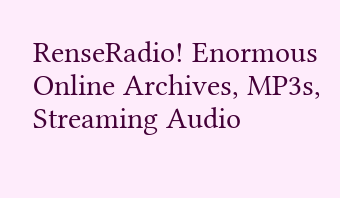RenseRadio! Enormous Online Archives, MP3s, Streaming Audio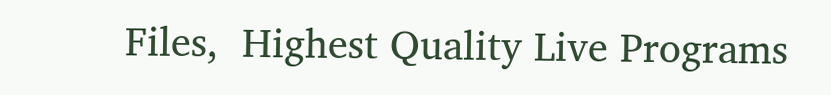Files,  Highest Quality Live Programs